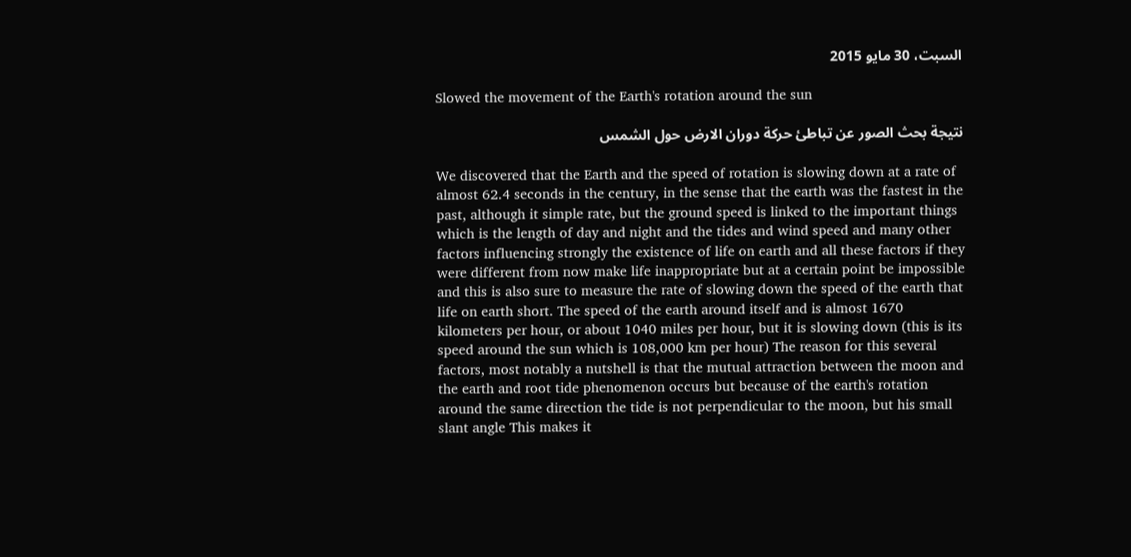السبت، 30 مايو 2015

Slowed the movement of the Earth's rotation around the sun

نتيجة بحث الصور عن تباطئ حركة دوران الارض حول الشمس

We discovered that the Earth and the speed of rotation is slowing down at a rate of almost 62.4 seconds in the century, in the sense that the earth was the fastest in the past, although it simple rate, but the ground speed is linked to the important things which is the length of day and night and the tides and wind speed and many other factors influencing strongly the existence of life on earth and all these factors if they were different from now make life inappropriate but at a certain point be impossible and this is also sure to measure the rate of slowing down the speed of the earth that life on earth short. The speed of the earth around itself and is almost 1670 kilometers per hour, or about 1040 miles per hour, but it is slowing down (this is its speed around the sun which is 108,000 km per hour) The reason for this several factors, most notably a nutshell is that the mutual attraction between the moon and the earth and root tide phenomenon occurs but because of the earth's rotation around the same direction the tide is not perpendicular to the moon, but his small slant angle This makes it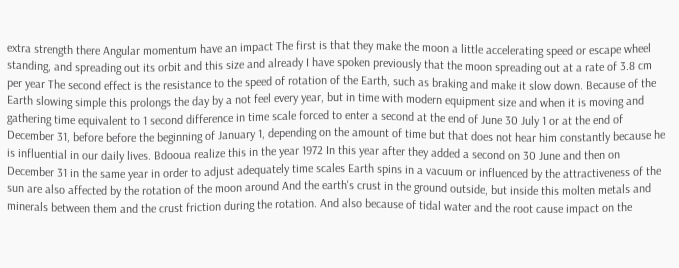extra strength there Angular momentum have an impact The first is that they make the moon a little accelerating speed or escape wheel standing, and spreading out its orbit and this size and already I have spoken previously that the moon spreading out at a rate of 3.8 cm per year The second effect is the resistance to the speed of rotation of the Earth, such as braking and make it slow down. Because of the Earth slowing simple this prolongs the day by a not feel every year, but in time with modern equipment size and when it is moving and gathering time equivalent to 1 second difference in time scale forced to enter a second at the end of June 30 July 1 or at the end of December 31, before before the beginning of January 1, depending on the amount of time but that does not hear him constantly because he is influential in our daily lives. Bdooua realize this in the year 1972 In this year after they added a second on 30 June and then on December 31 in the same year in order to adjust adequately time scales Earth spins in a vacuum or influenced by the attractiveness of the sun are also affected by the rotation of the moon around And the earth's crust in the ground outside, but inside this molten metals and minerals between them and the crust friction during the rotation. And also because of tidal water and the root cause impact on the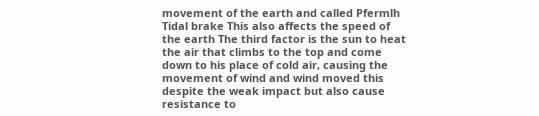movement of the earth and called Pfermlh Tidal brake This also affects the speed of the earth The third factor is the sun to heat the air that climbs to the top and come down to his place of cold air, causing the movement of wind and wind moved this despite the weak impact but also cause resistance to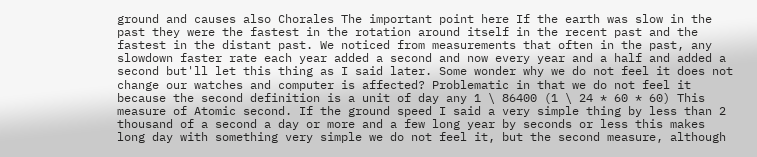ground and causes also Chorales The important point here If the earth was slow in the past they were the fastest in the rotation around itself in the recent past and the fastest in the distant past. We noticed from measurements that often in the past, any slowdown faster rate each year added a second and now every year and a half and added a second but'll let this thing as I said later. Some wonder why we do not feel it does not change our watches and computer is affected? Problematic in that we do not feel it because the second definition is a unit of day any 1 \ 86400 (1 \ 24 * 60 * 60) This measure of Atomic second. If the ground speed I said a very simple thing by less than 2 thousand of a second a day or more and a few long year by seconds or less this makes long day with something very simple we do not feel it, but the second measure, although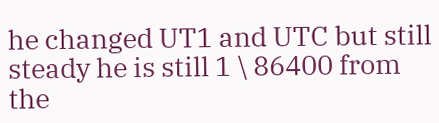he changed UT1 and UTC but still steady he is still 1 \ 86400 from the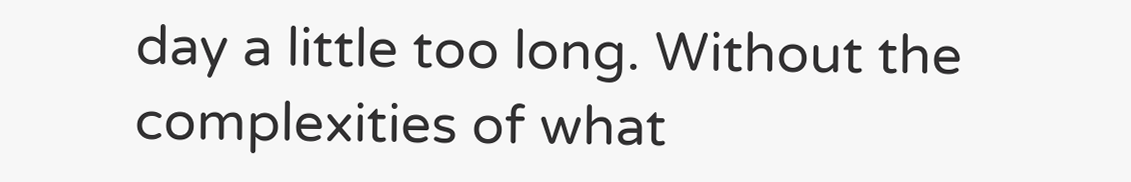day a little too long. Without the complexities of what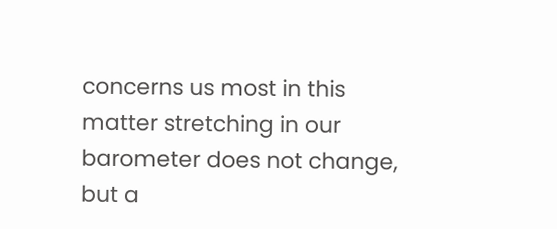concerns us most in this matter stretching in our barometer does not change, but a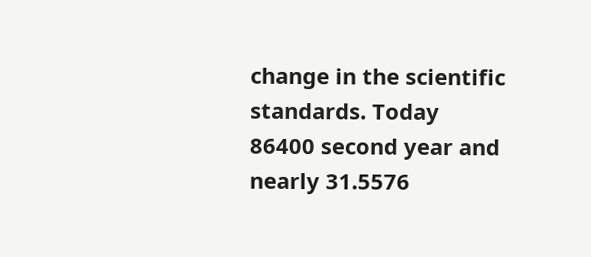change in the scientific standards. Today 86400 second year and nearly 31.5576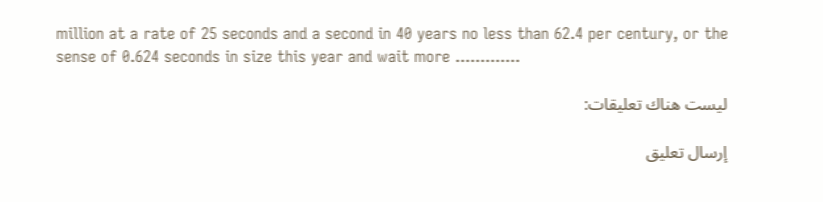million at a rate of 25 seconds and a second in 40 years no less than 62.4 per century, or the sense of 0.624 seconds in size this year and wait more .............

ليست هناك تعليقات:

إرسال تعليق